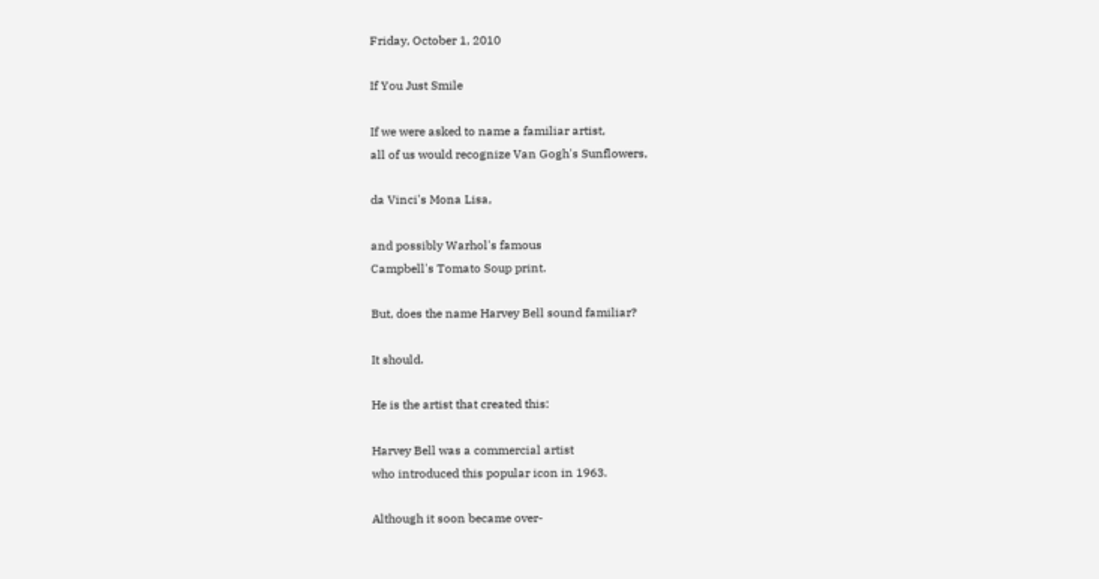Friday, October 1, 2010

If You Just Smile

If we were asked to name a familiar artist,
all of us would recognize Van Gogh's Sunflowers,

da Vinci's Mona Lisa,

and possibly Warhol's famous
Campbell's Tomato Soup print.

But, does the name Harvey Bell sound familiar?

It should.

He is the artist that created this:

Harvey Bell was a commercial artist
who introduced this popular icon in 1963.

Although it soon became over-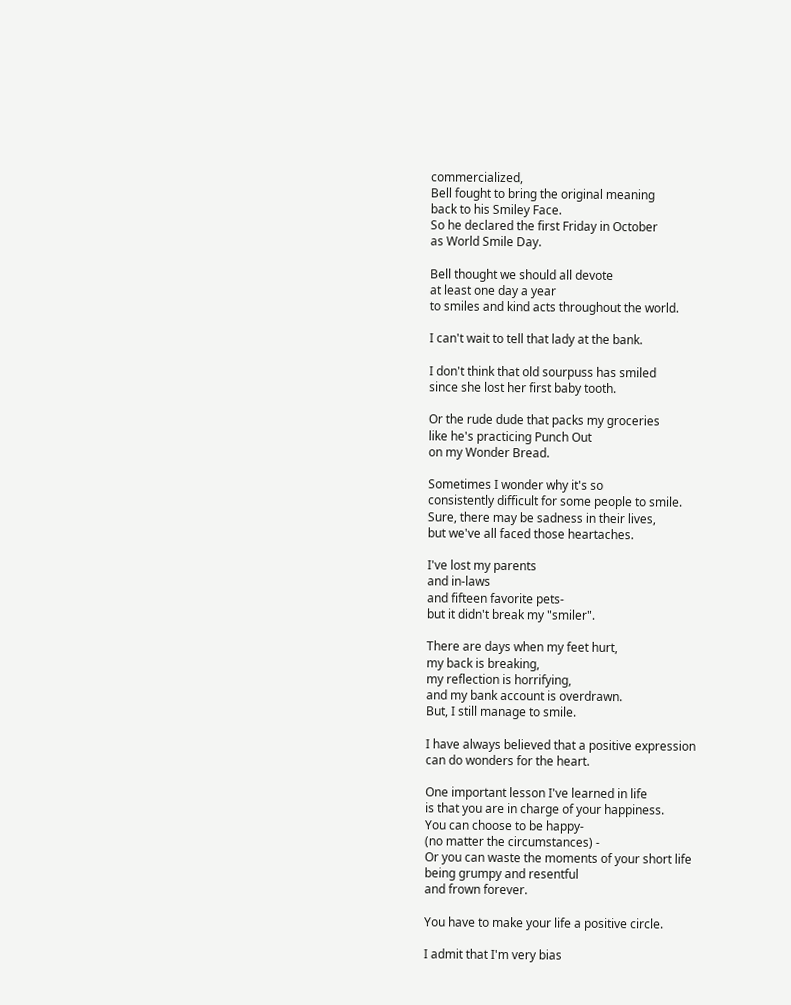commercialized,
Bell fought to bring the original meaning
back to his Smiley Face.
So he declared the first Friday in October
as World Smile Day.

Bell thought we should all devote
at least one day a year
to smiles and kind acts throughout the world.

I can't wait to tell that lady at the bank.

I don't think that old sourpuss has smiled
since she lost her first baby tooth.

Or the rude dude that packs my groceries
like he's practicing Punch Out
on my Wonder Bread.

Sometimes I wonder why it's so
consistently difficult for some people to smile.
Sure, there may be sadness in their lives,
but we've all faced those heartaches.

I've lost my parents
and in-laws
and fifteen favorite pets-
but it didn't break my "smiler".

There are days when my feet hurt,
my back is breaking,
my reflection is horrifying,
and my bank account is overdrawn.
But, I still manage to smile.

I have always believed that a positive expression
can do wonders for the heart.

One important lesson I've learned in life
is that you are in charge of your happiness.
You can choose to be happy-
(no matter the circumstances) -
Or you can waste the moments of your short life
being grumpy and resentful
and frown forever.

You have to make your life a positive circle.

I admit that I'm very bias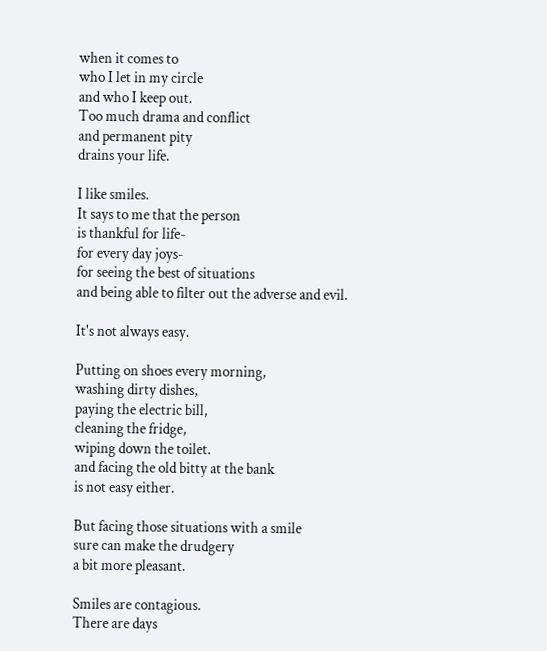when it comes to
who I let in my circle
and who I keep out.
Too much drama and conflict
and permanent pity
drains your life.

I like smiles.
It says to me that the person
is thankful for life-
for every day joys-
for seeing the best of situations
and being able to filter out the adverse and evil.

It's not always easy.

Putting on shoes every morning,
washing dirty dishes,
paying the electric bill,
cleaning the fridge,
wiping down the toilet.
and facing the old bitty at the bank
is not easy either.

But facing those situations with a smile
sure can make the drudgery
a bit more pleasant.

Smiles are contagious.
There are days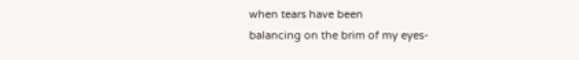when tears have been
balancing on the brim of my eyes-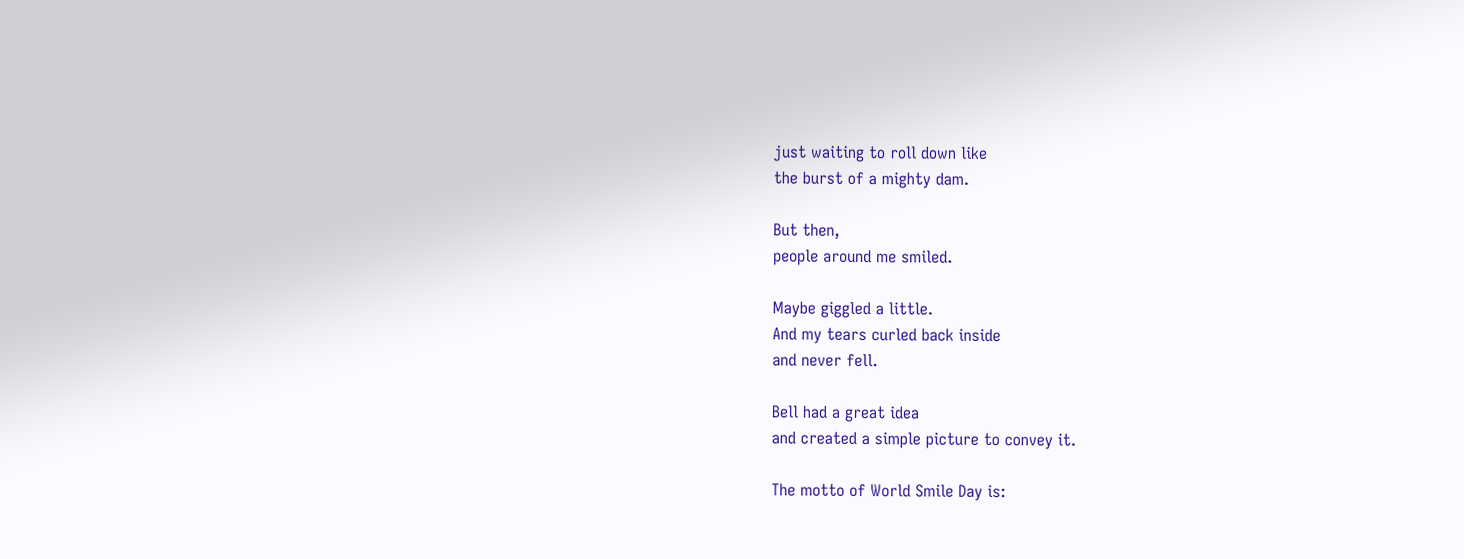just waiting to roll down like
the burst of a mighty dam.

But then,
people around me smiled.

Maybe giggled a little.
And my tears curled back inside
and never fell.

Bell had a great idea
and created a simple picture to convey it.

The motto of World Smile Day is: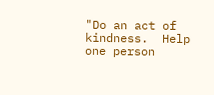"Do an act of kindness.  Help one person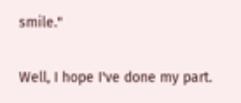smile."

Well, I hope I've done my part.